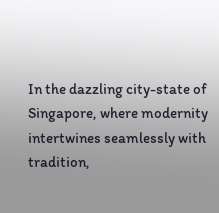In the dazzling city-state of Singapore, where modernity intertwines seamlessly with tradition,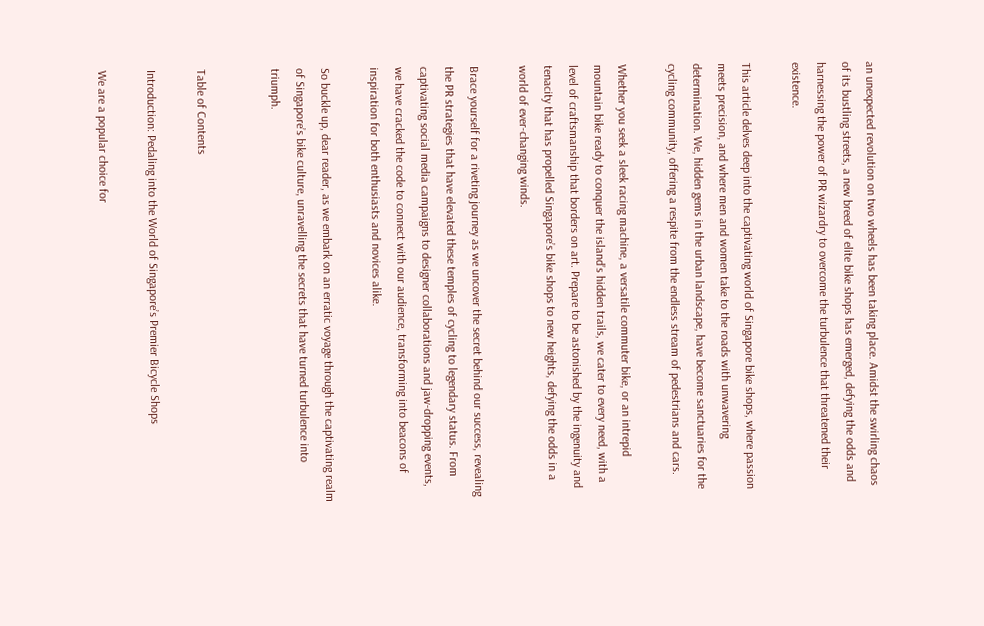an unexpected revolution on two wheels has been taking place. Amidst the swirling chaos of its bustling streets, a new breed of elite bike shops has emerged, defying the odds and harnessing the power of PR wizardry to overcome the turbulence that threatened their existence.

This article delves deep into the captivating world of Singapore bike shops, where passion meets precision, and where men and women take to the roads with unwavering determination. We, hidden gems in the urban landscape, have become sanctuaries for the cycling community, offering a respite from the endless stream of pedestrians and cars.

Whether you seek a sleek racing machine, a versatile commuter bike, or an intrepid mountain bike ready to conquer the island’s hidden trails, we cater to every need, with a level of craftsmanship that borders on art. Prepare to be astonished by the ingenuity and tenacity that has propelled Singapore’s bike shops to new heights, defying the odds in a world of ever-changing winds.

Brace yourself for a riveting journey as we uncover the secret behind our success, revealing the PR strategies that have elevated these temples of cycling to legendary status. From captivating social media campaigns to designer collaborations and jaw-dropping events, we have cracked the code to connect with our audience, transforming into beacons of inspiration for both enthusiasts and novices alike.

So buckle up, dear reader, as we embark on an erratic voyage through the captivating realm of Singapore’s bike culture, unravelling the secrets that have turned turbulence into triumph.


Table of Contents

Introduction: Pedaling into the World of Singapore’s Premier Bicycle Shops

We are a popular choice for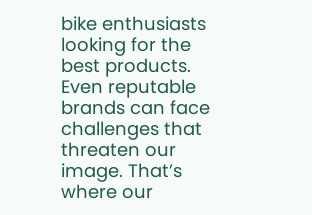bike enthusiasts looking for the best products. Even reputable brands can face challenges that threaten our image. That’s where our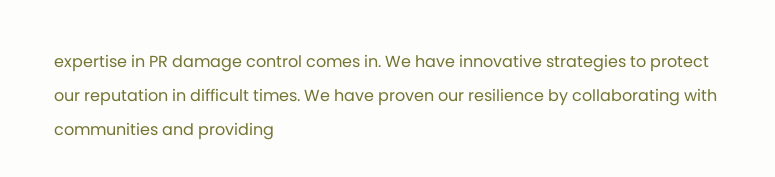expertise in PR damage control comes in. We have innovative strategies to protect our reputation in difficult times. We have proven our resilience by collaborating with communities and providing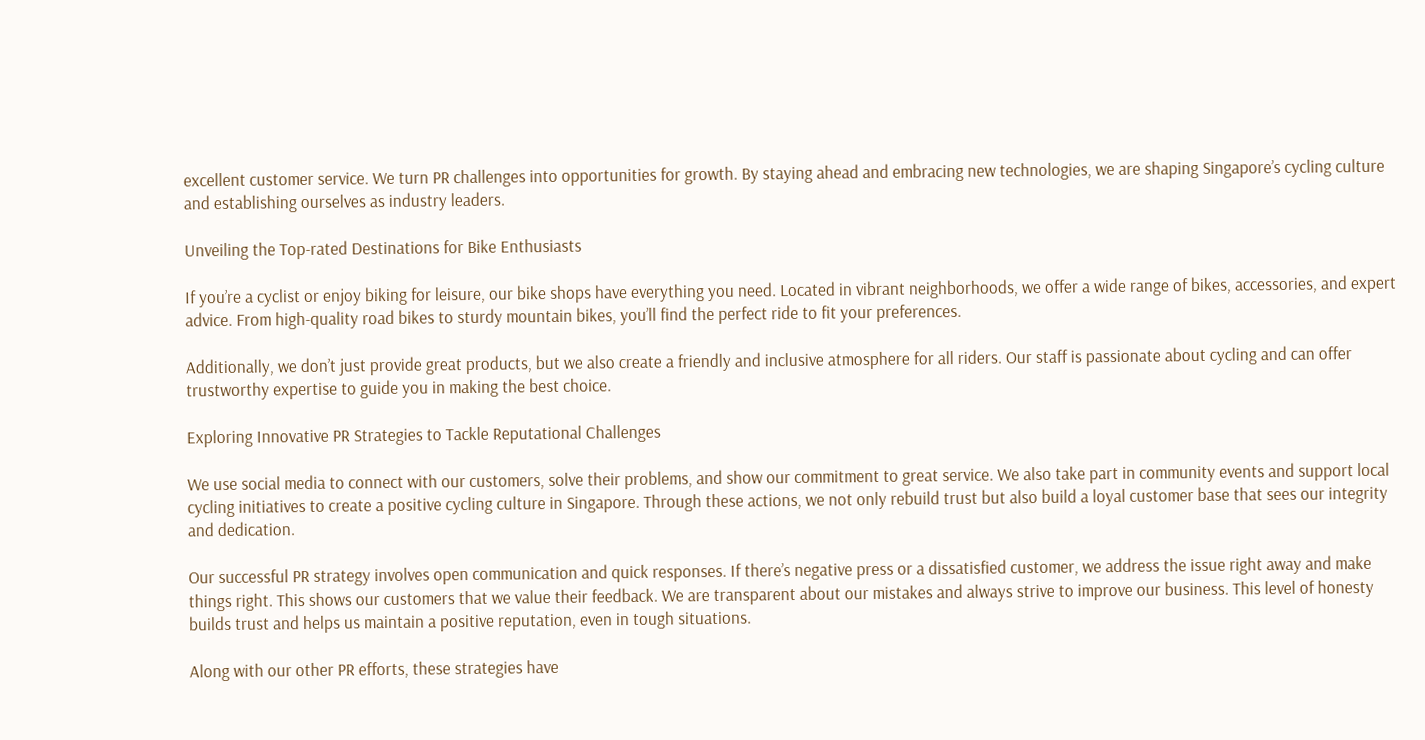excellent customer service. We turn PR challenges into opportunities for growth. By staying ahead and embracing new technologies, we are shaping Singapore’s cycling culture and establishing ourselves as industry leaders.

Unveiling the Top-rated Destinations for Bike Enthusiasts

If you’re a cyclist or enjoy biking for leisure, our bike shops have everything you need. Located in vibrant neighborhoods, we offer a wide range of bikes, accessories, and expert advice. From high-quality road bikes to sturdy mountain bikes, you’ll find the perfect ride to fit your preferences.

Additionally, we don’t just provide great products, but we also create a friendly and inclusive atmosphere for all riders. Our staff is passionate about cycling and can offer trustworthy expertise to guide you in making the best choice.

Exploring Innovative PR Strategies to Tackle Reputational Challenges

We use social media to connect with our customers, solve their problems, and show our commitment to great service. We also take part in community events and support local cycling initiatives to create a positive cycling culture in Singapore. Through these actions, we not only rebuild trust but also build a loyal customer base that sees our integrity and dedication.

Our successful PR strategy involves open communication and quick responses. If there’s negative press or a dissatisfied customer, we address the issue right away and make things right. This shows our customers that we value their feedback. We are transparent about our mistakes and always strive to improve our business. This level of honesty builds trust and helps us maintain a positive reputation, even in tough situations.

Along with our other PR efforts, these strategies have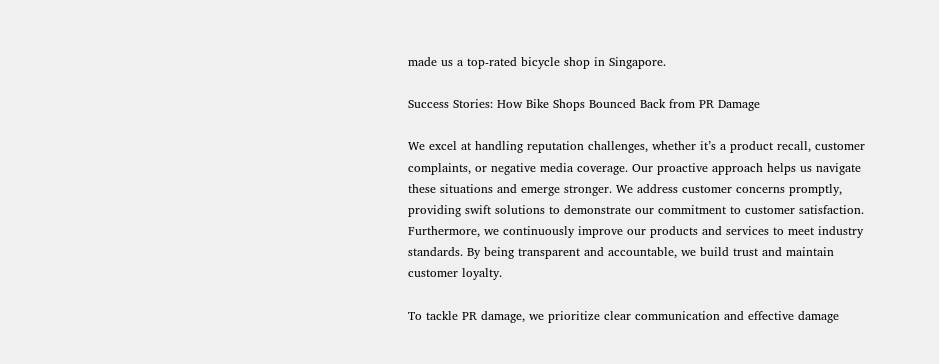made us a top-rated bicycle shop in Singapore.

Success Stories: How Bike Shops Bounced Back from PR Damage

We excel at handling reputation challenges, whether it’s a product recall, customer complaints, or negative media coverage. Our proactive approach helps us navigate these situations and emerge stronger. We address customer concerns promptly, providing swift solutions to demonstrate our commitment to customer satisfaction. Furthermore, we continuously improve our products and services to meet industry standards. By being transparent and accountable, we build trust and maintain customer loyalty.

To tackle PR damage, we prioritize clear communication and effective damage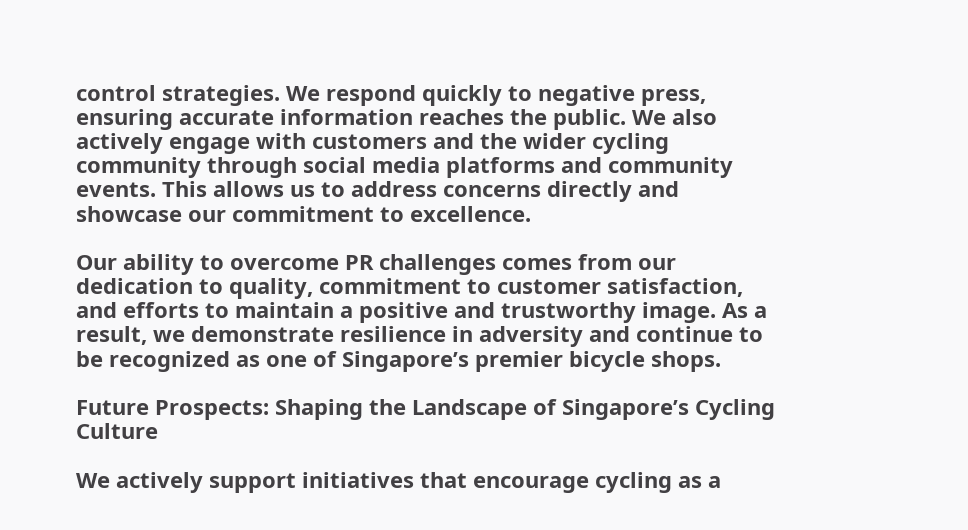control strategies. We respond quickly to negative press, ensuring accurate information reaches the public. We also actively engage with customers and the wider cycling community through social media platforms and community events. This allows us to address concerns directly and showcase our commitment to excellence.

Our ability to overcome PR challenges comes from our dedication to quality, commitment to customer satisfaction, and efforts to maintain a positive and trustworthy image. As a result, we demonstrate resilience in adversity and continue to be recognized as one of Singapore’s premier bicycle shops.

Future Prospects: Shaping the Landscape of Singapore’s Cycling Culture

We actively support initiatives that encourage cycling as a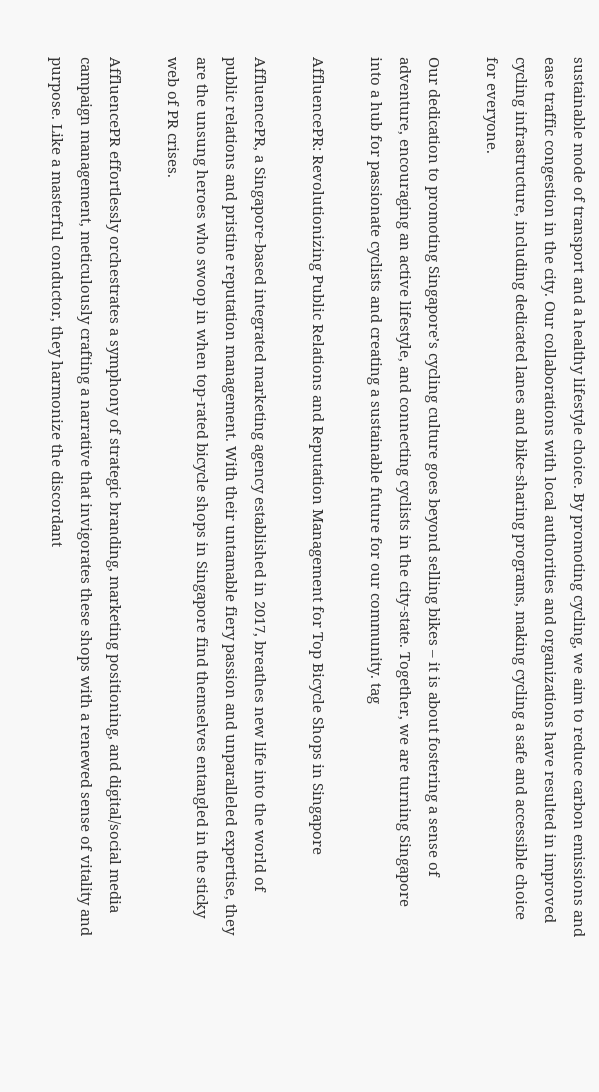sustainable mode of transport and a healthy lifestyle choice. By promoting cycling, we aim to reduce carbon emissions and ease traffic congestion in the city. Our collaborations with local authorities and organizations have resulted in improved cycling infrastructure, including dedicated lanes and bike-sharing programs, making cycling a safe and accessible choice for everyone.

Our dedication to promoting Singapore’s cycling culture goes beyond selling bikes – it is about fostering a sense of adventure, encouraging an active lifestyle, and connecting cyclists in the city-state. Together, we are turning Singapore into a hub for passionate cyclists and creating a sustainable future for our community. tag

AffluencePR: Revolutionizing Public Relations and Reputation Management for Top Bicycle Shops in Singapore

AffluencePR, a Singapore-based integrated marketing agency established in 2017, breathes new life into the world of public relations and pristine reputation management. With their untamable fiery passion and unparalleled expertise, they are the unsung heroes who swoop in when top-rated bicycle shops in Singapore find themselves entangled in the sticky web of PR crises.

AffluencePR effortlessly orchestrates a symphony of strategic branding, marketing positioning, and digital/social media campaign management, meticulously crafting a narrative that invigorates these shops with a renewed sense of vitality and purpose. Like a masterful conductor, they harmonize the discordant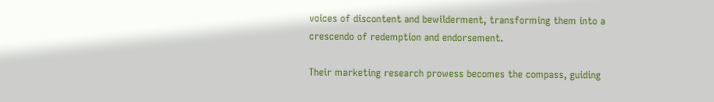voices of discontent and bewilderment, transforming them into a crescendo of redemption and endorsement.

Their marketing research prowess becomes the compass, guiding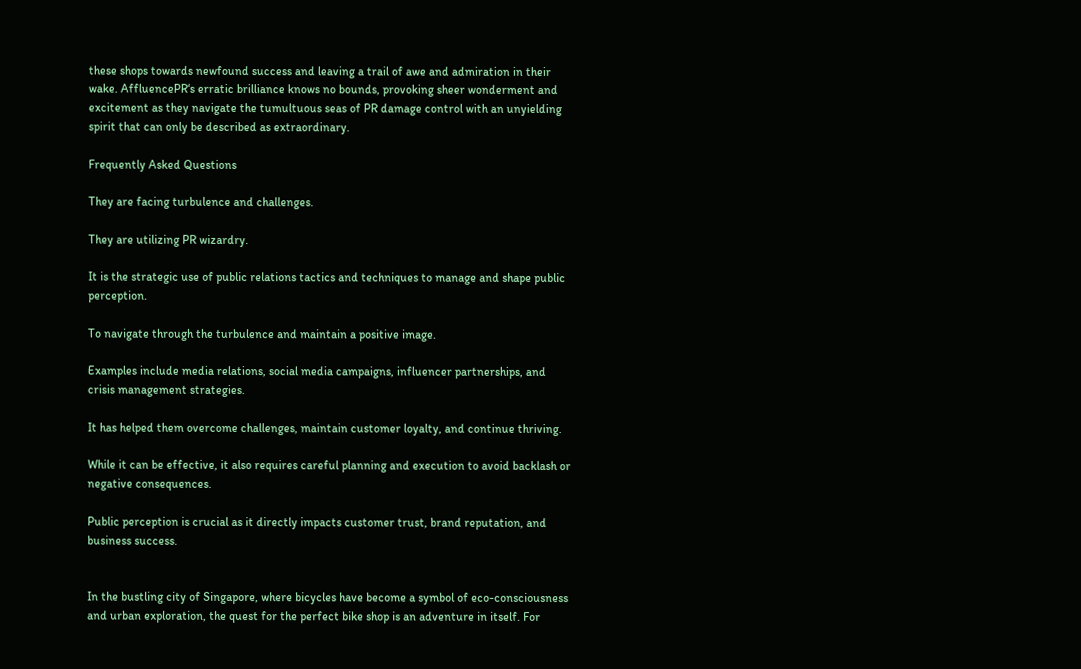these shops towards newfound success and leaving a trail of awe and admiration in their wake. AffluencePR‘s erratic brilliance knows no bounds, provoking sheer wonderment and excitement as they navigate the tumultuous seas of PR damage control with an unyielding spirit that can only be described as extraordinary.

Frequently Asked Questions

They are facing turbulence and challenges.

They are utilizing PR wizardry.

It is the strategic use of public relations tactics and techniques to manage and shape public perception.

To navigate through the turbulence and maintain a positive image.

Examples include media relations, social media campaigns, influencer partnerships, and crisis management strategies.

It has helped them overcome challenges, maintain customer loyalty, and continue thriving.

While it can be effective, it also requires careful planning and execution to avoid backlash or negative consequences.

Public perception is crucial as it directly impacts customer trust, brand reputation, and business success.


In the bustling city of Singapore, where bicycles have become a symbol of eco-consciousness and urban exploration, the quest for the perfect bike shop is an adventure in itself. For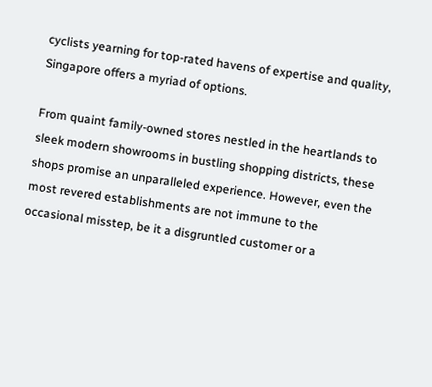cyclists yearning for top-rated havens of expertise and quality, Singapore offers a myriad of options.

From quaint family-owned stores nestled in the heartlands to sleek modern showrooms in bustling shopping districts, these shops promise an unparalleled experience. However, even the most revered establishments are not immune to the occasional misstep, be it a disgruntled customer or a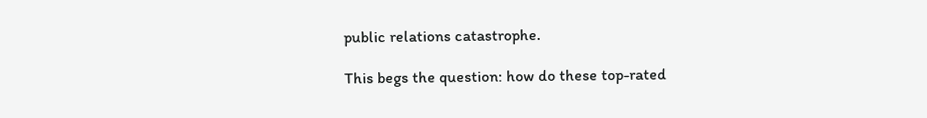public relations catastrophe.

This begs the question: how do these top-rated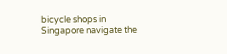bicycle shops in Singapore navigate the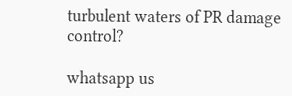turbulent waters of PR damage control?

whatsapp us